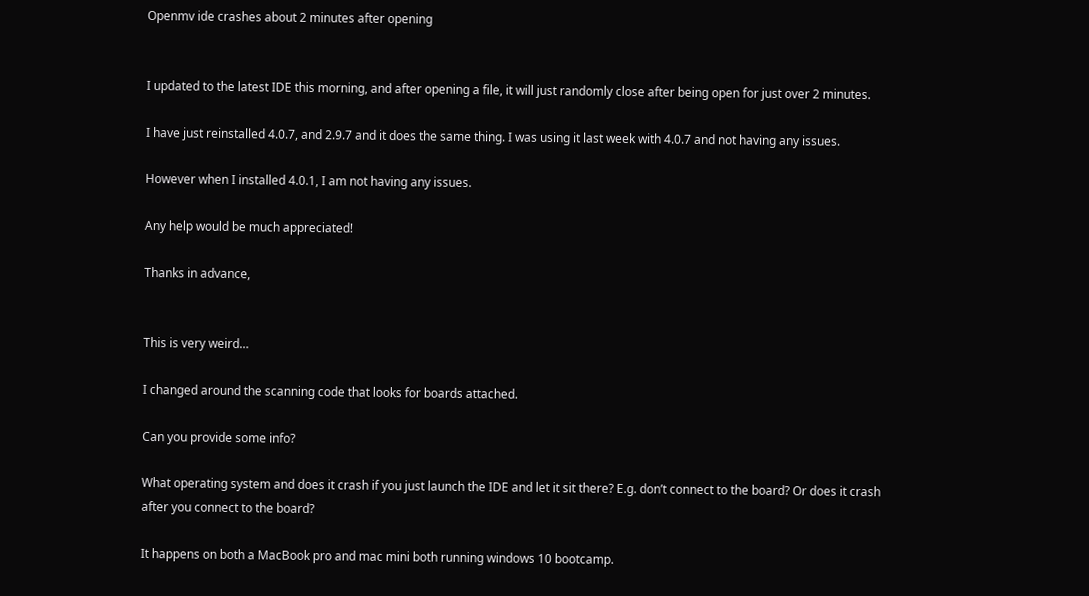Openmv ide crashes about 2 minutes after opening


I updated to the latest IDE this morning, and after opening a file, it will just randomly close after being open for just over 2 minutes.

I have just reinstalled 4.0.7, and 2.9.7 and it does the same thing. I was using it last week with 4.0.7 and not having any issues.

However when I installed 4.0.1, I am not having any issues.

Any help would be much appreciated!

Thanks in advance,


This is very weird…

I changed around the scanning code that looks for boards attached.

Can you provide some info?

What operating system and does it crash if you just launch the IDE and let it sit there? E.g. don’t connect to the board? Or does it crash after you connect to the board?

It happens on both a MacBook pro and mac mini both running windows 10 bootcamp.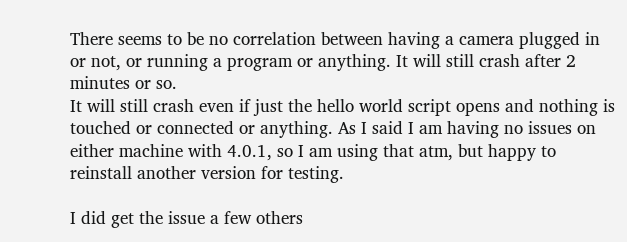There seems to be no correlation between having a camera plugged in or not, or running a program or anything. It will still crash after 2 minutes or so.
It will still crash even if just the hello world script opens and nothing is touched or connected or anything. As I said I am having no issues on either machine with 4.0.1, so I am using that atm, but happy to reinstall another version for testing.

I did get the issue a few others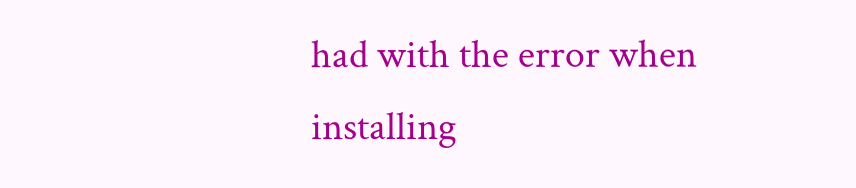had with the error when installing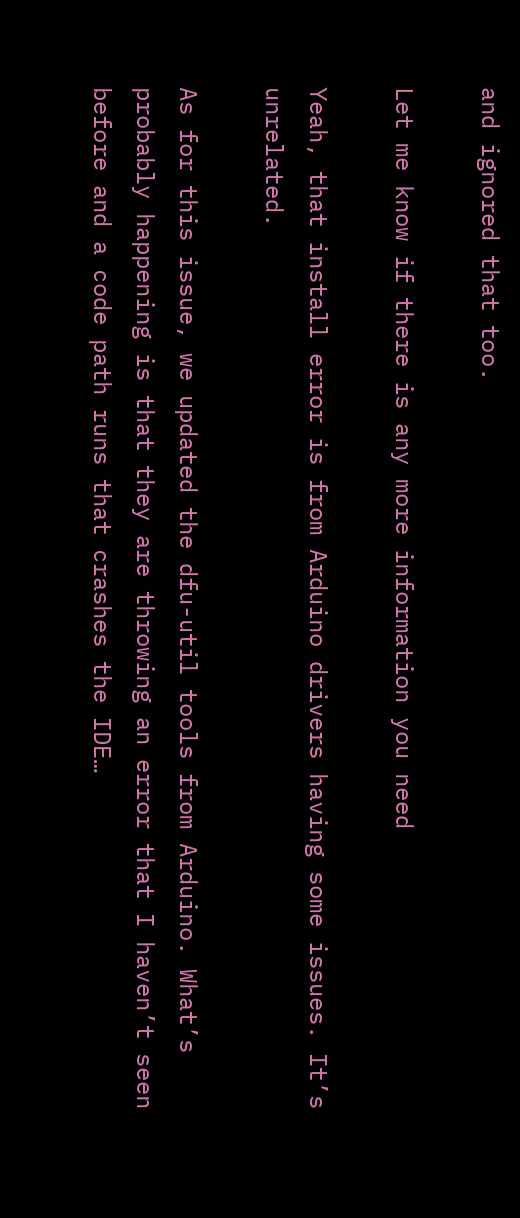and ignored that too.

Let me know if there is any more information you need

Yeah, that install error is from Arduino drivers having some issues. It’s unrelated.

As for this issue, we updated the dfu-util tools from Arduino. What’s probably happening is that they are throwing an error that I haven’t seen before and a code path runs that crashes the IDE…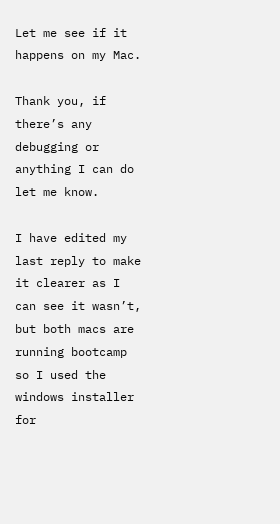Let me see if it happens on my Mac.

Thank you, if there’s any debugging or anything I can do let me know.

I have edited my last reply to make it clearer as I can see it wasn’t, but both macs are running bootcamp so I used the windows installer for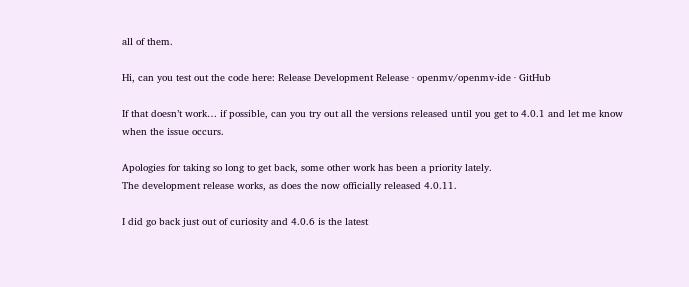all of them.

Hi, can you test out the code here: Release Development Release · openmv/openmv-ide · GitHub

If that doesn’t work… if possible, can you try out all the versions released until you get to 4.0.1 and let me know when the issue occurs.

Apologies for taking so long to get back, some other work has been a priority lately.
The development release works, as does the now officially released 4.0.11.

I did go back just out of curiosity and 4.0.6 is the latest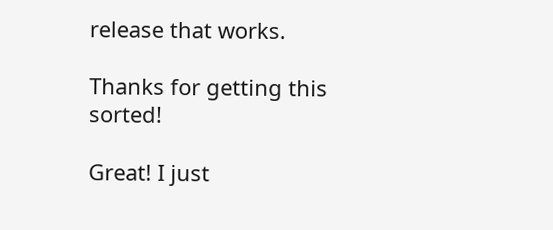release that works.

Thanks for getting this sorted!

Great! I just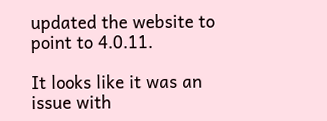updated the website to point to 4.0.11.

It looks like it was an issue with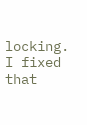locking. I fixed that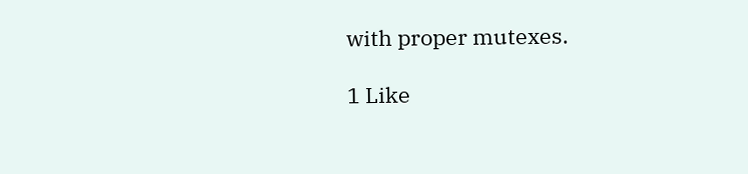with proper mutexes.

1 Like